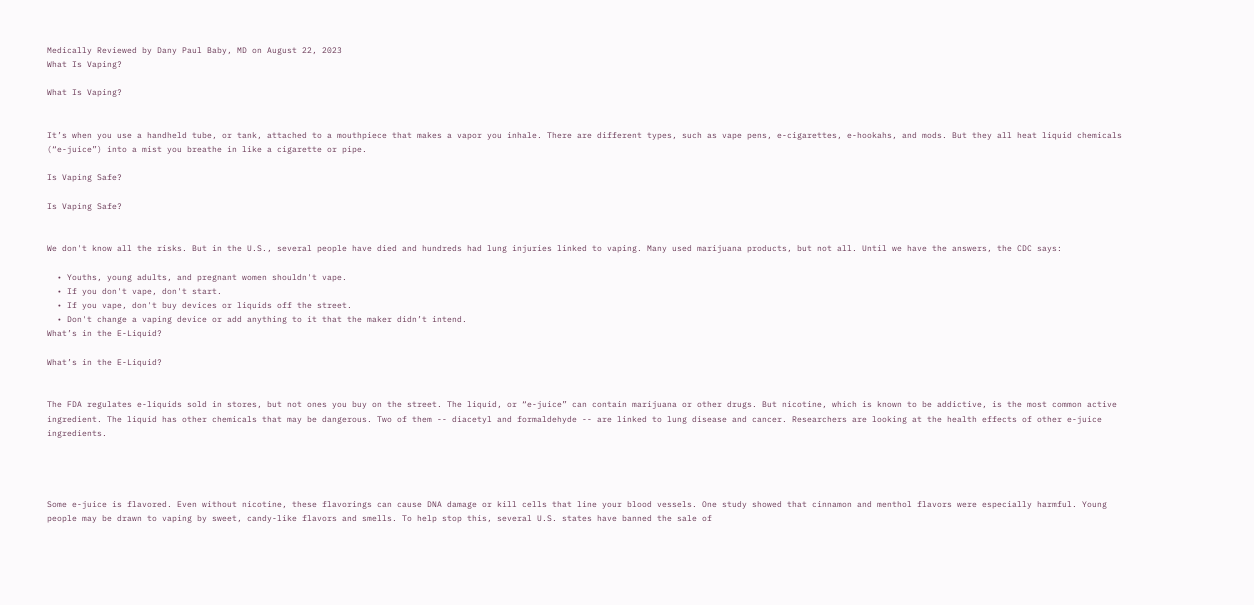Medically Reviewed by Dany Paul Baby, MD on August 22, 2023
What Is Vaping?

What Is Vaping?


It’s when you use a handheld tube, or tank, attached to a mouthpiece that makes a vapor you inhale. There are different types, such as vape pens, e-cigarettes, e-hookahs, and mods. But they all heat liquid chemicals (“e-juice”) into a mist you breathe in like a cigarette or pipe.

Is Vaping Safe?

Is Vaping Safe?


We don't know all the risks. But in the U.S., several people have died and hundreds had lung injuries linked to vaping. Many used marijuana products, but not all. Until we have the answers, the CDC says:

  • Youths, young adults, and pregnant women shouldn't vape.
  • If you don't vape, don't start.
  • If you vape, don't buy devices or liquids off the street.
  • Don't change a vaping device or add anything to it that the maker didn’t intend.
What’s in the E-Liquid?

What’s in the E-Liquid?


The FDA regulates e-liquids sold in stores, but not ones you buy on the street. The liquid, or “e-juice” can contain marijuana or other drugs. But nicotine, which is known to be addictive, is the most common active ingredient. The liquid has other chemicals that may be dangerous. Two of them -- diacetyl and formaldehyde -- are linked to lung disease and cancer. Researchers are looking at the health effects of other e-juice ingredients.




Some e-juice is flavored. Even without nicotine, these flavorings can cause DNA damage or kill cells that line your blood vessels. One study showed that cinnamon and menthol flavors were especially harmful. Young people may be drawn to vaping by sweet, candy-like flavors and smells. To help stop this, several U.S. states have banned the sale of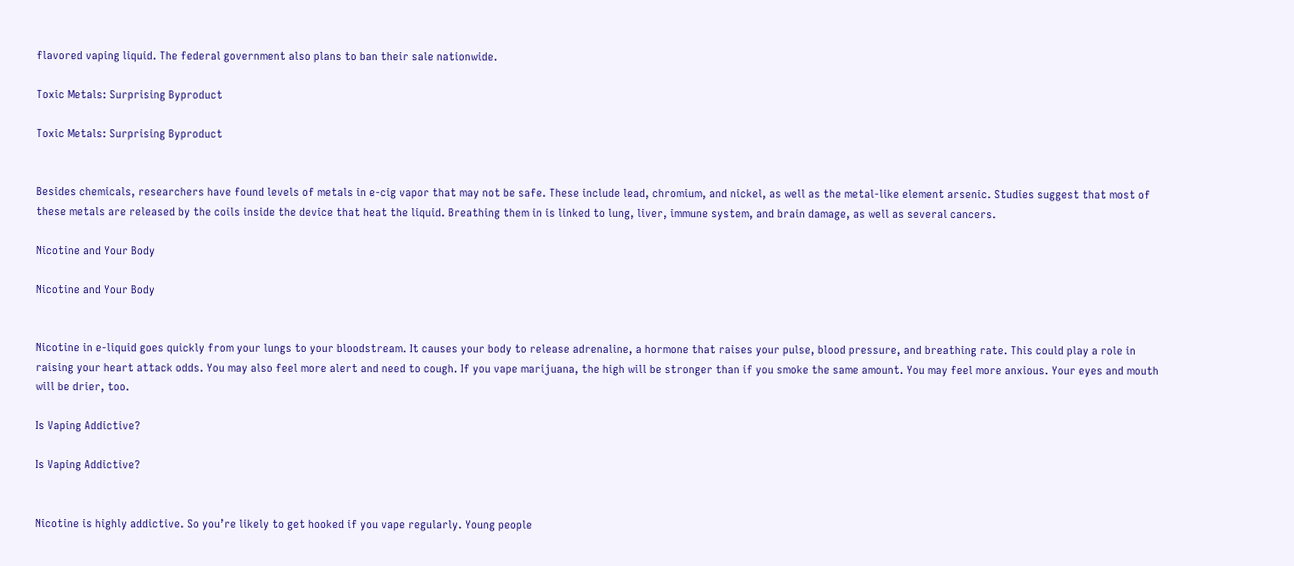flavored vaping liquid. The federal government also plans to ban their sale nationwide.

Toxic Metals: Surprising Byproduct

Toxic Metals: Surprising Byproduct


Besides chemicals, researchers have found levels of metals in e-cig vapor that may not be safe. These include lead, chromium, and nickel, as well as the metal-like element arsenic. Studies suggest that most of these metals are released by the coils inside the device that heat the liquid. Breathing them in is linked to lung, liver, immune system, and brain damage, as well as several cancers.

Nicotine and Your Body

Nicotine and Your Body


Nicotine in e-liquid goes quickly from your lungs to your bloodstream. It causes your body to release adrenaline, a hormone that raises your pulse, blood pressure, and breathing rate. This could play a role in raising your heart attack odds. You may also feel more alert and need to cough. If you vape marijuana, the high will be stronger than if you smoke the same amount. You may feel more anxious. Your eyes and mouth will be drier, too.

Is Vaping Addictive?

Is Vaping Addictive?


Nicotine is highly addictive. So you’re likely to get hooked if you vape regularly. Young people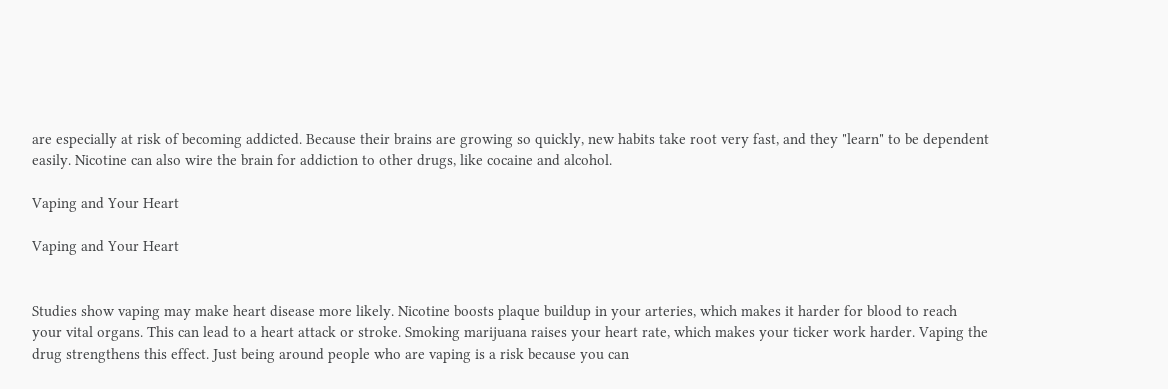are especially at risk of becoming addicted. Because their brains are growing so quickly, new habits take root very fast, and they "learn" to be dependent easily. Nicotine can also wire the brain for addiction to other drugs, like cocaine and alcohol.

Vaping and Your Heart

Vaping and Your Heart


Studies show vaping may make heart disease more likely. Nicotine boosts plaque buildup in your arteries, which makes it harder for blood to reach your vital organs. This can lead to a heart attack or stroke. Smoking marijuana raises your heart rate, which makes your ticker work harder. Vaping the drug strengthens this effect. Just being around people who are vaping is a risk because you can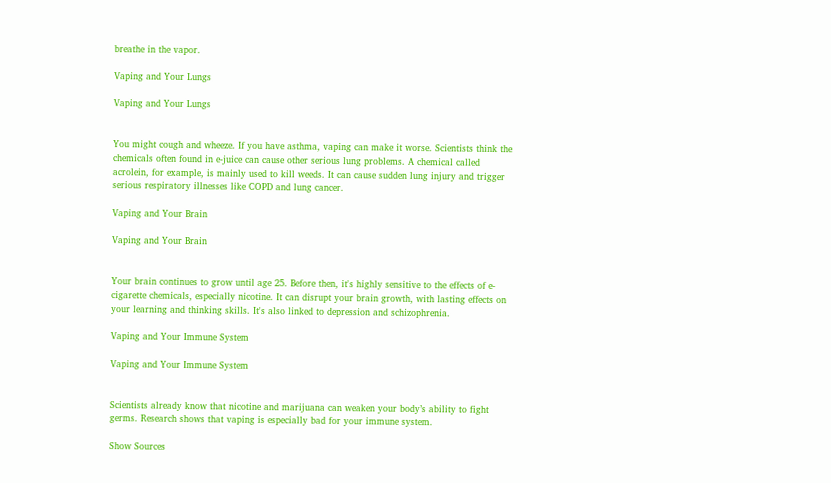breathe in the vapor.

Vaping and Your Lungs

Vaping and Your Lungs


You might cough and wheeze. If you have asthma, vaping can make it worse. Scientists think the chemicals often found in e-juice can cause other serious lung problems. A chemical called acrolein, for example, is mainly used to kill weeds. It can cause sudden lung injury and trigger serious respiratory illnesses like COPD and lung cancer.

Vaping and Your Brain

Vaping and Your Brain


Your brain continues to grow until age 25. Before then, it's highly sensitive to the effects of e-cigarette chemicals, especially nicotine. It can disrupt your brain growth, with lasting effects on your learning and thinking skills. It's also linked to depression and schizophrenia.

Vaping and Your Immune System

Vaping and Your Immune System


Scientists already know that nicotine and marijuana can weaken your body’s ability to fight germs. Research shows that vaping is especially bad for your immune system.

Show Sources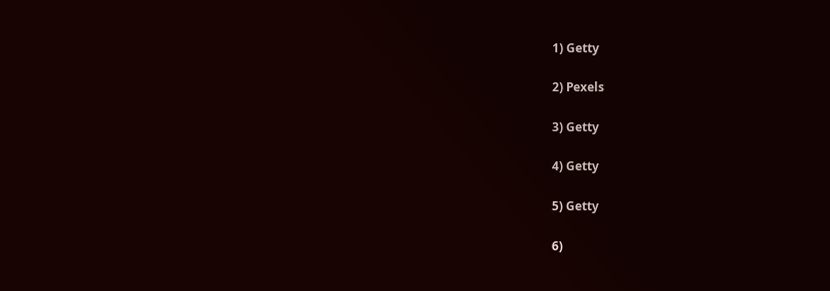1) Getty

2) Pexels

3) Getty

4) Getty

5) Getty

6)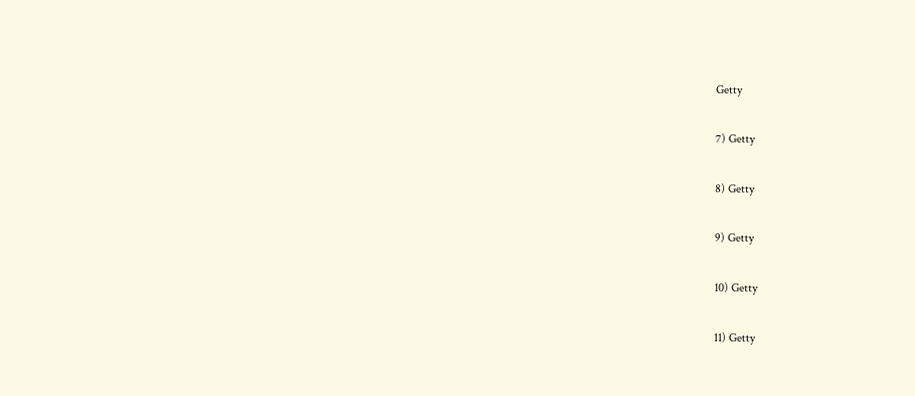Getty

7) Getty

8) Getty

9) Getty

10) Getty

11) Getty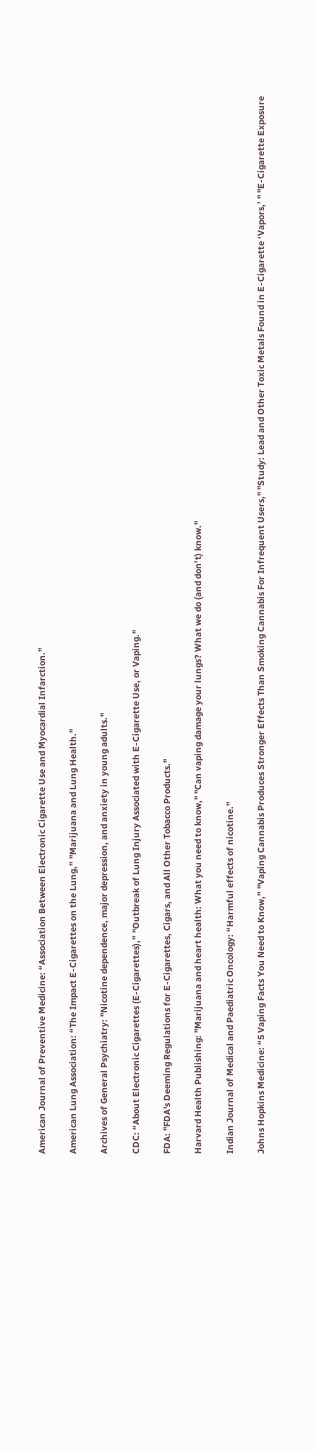American Journal of Preventive Medicine: “Association Between Electronic Cigarette Use and Myocardial Infarction.”

American Lung Association: “The Impact E-Cigarettes on the Lung,” "Marijuana and Lung Health."

Archives of General Psychiatry: "Nicotine dependence, major depression, and anxiety in young adults."

CDC: “About Electronic Cigarettes (E-Cigarettes),” "Outbreak of Lung Injury Associated with E-Cigarette Use, or Vaping."

FDA: "FDA's Deeming Regulations for E-Cigarettes, Cigars, and All Other Tobacco Products."

Harvard Health Publishing: "Marijuana and heart health: What you need to know," "Can vaping damage your lungs? What we do (and don’t) know."

Indian Journal of Medical and Paediatric Oncology: “Harmful effects of nicotine.”

Johns Hopkins Medicine: “5 Vaping Facts You Need to Know,” "Vaping Cannabis Produces Stronger Effects Than Smoking Cannabis For Infrequent Users," "Study: Lead and Other Toxic Metals Found in E-Cigarette ‘Vapors,’ " "E-Cigarette Exposure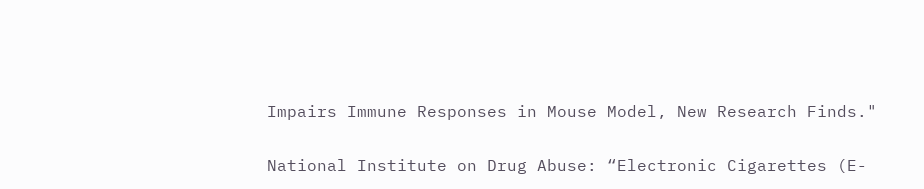Impairs Immune Responses in Mouse Model, New Research Finds."

National Institute on Drug Abuse: “Electronic Cigarettes (E-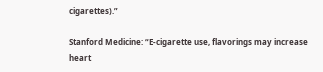cigarettes).”

Stanford Medicine: “E-cigarette use, flavorings may increase heart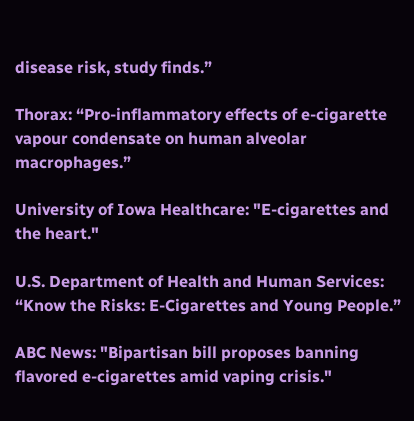disease risk, study finds.”

Thorax: “Pro-inflammatory effects of e-cigarette vapour condensate on human alveolar macrophages.”

University of Iowa Healthcare: "E-cigarettes and the heart."

U.S. Department of Health and Human Services: “Know the Risks: E-Cigarettes and Young People.”

ABC News: "Bipartisan bill proposes banning flavored e-cigarettes amid vaping crisis."